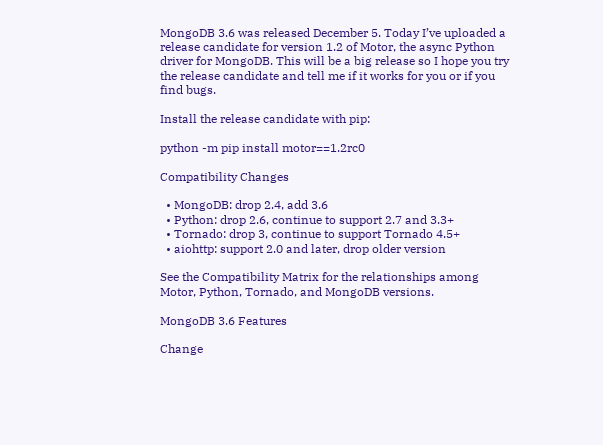MongoDB 3.6 was released December 5. Today I’ve uploaded a release candidate for version 1.2 of Motor, the async Python driver for MongoDB. This will be a big release so I hope you try the release candidate and tell me if it works for you or if you find bugs.

Install the release candidate with pip:

python -m pip install motor==1.2rc0

Compatibility Changes

  • MongoDB: drop 2.4, add 3.6
  • Python: drop 2.6, continue to support 2.7 and 3.3+
  • Tornado: drop 3, continue to support Tornado 4.5+
  • aiohttp: support 2.0 and later, drop older version

See the Compatibility Matrix for the relationships among Motor, Python, Tornado, and MongoDB versions.

MongoDB 3.6 Features

Change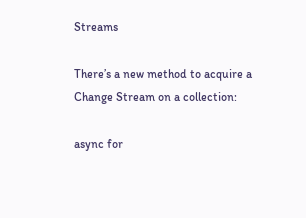Streams

There’s a new method to acquire a Change Stream on a collection:

async for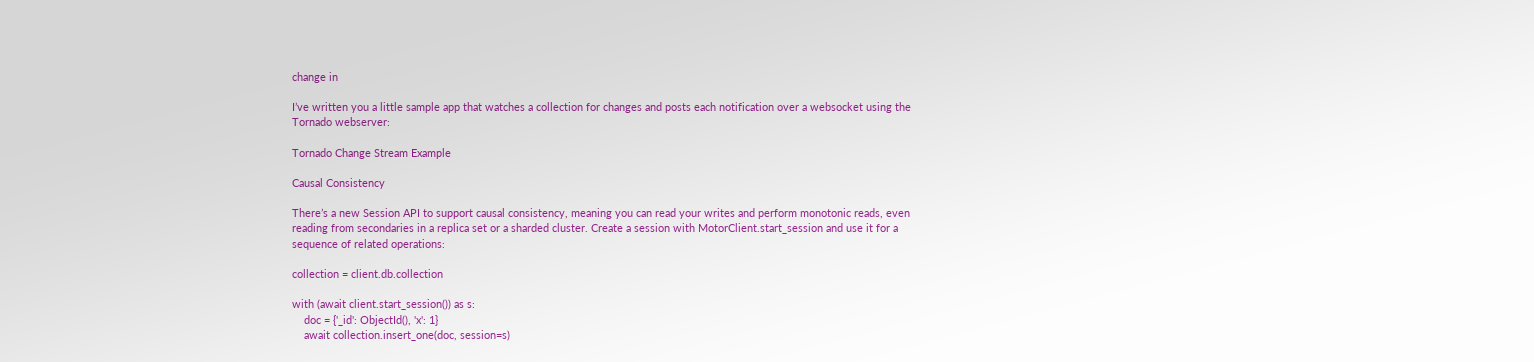change in

I’ve written you a little sample app that watches a collection for changes and posts each notification over a websocket using the Tornado webserver:

Tornado Change Stream Example

Causal Consistency

There’s a new Session API to support causal consistency, meaning you can read your writes and perform monotonic reads, even reading from secondaries in a replica set or a sharded cluster. Create a session with MotorClient.start_session and use it for a sequence of related operations:

collection = client.db.collection

with (await client.start_session()) as s:
    doc = {'_id': ObjectId(), 'x': 1}
    await collection.insert_one(doc, session=s)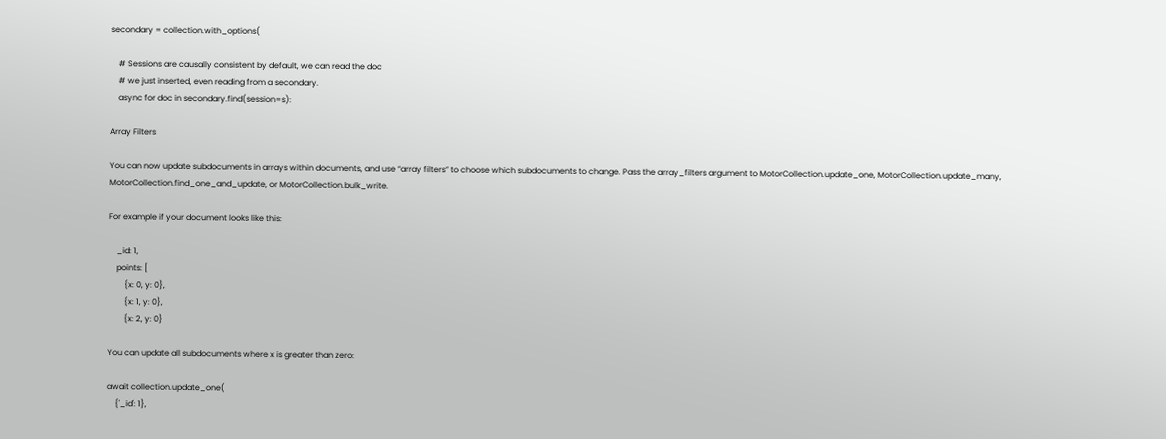secondary = collection.with_options(

    # Sessions are causally consistent by default, we can read the doc
    # we just inserted, even reading from a secondary.
    async for doc in secondary.find(session=s):

Array Filters

You can now update subdocuments in arrays within documents, and use “array filters” to choose which subdocuments to change. Pass the array_filters argument to MotorCollection.update_one, MotorCollection.update_many, MotorCollection.find_one_and_update, or MotorCollection.bulk_write.

For example if your document looks like this:

    _id: 1,
    points: [
        {x: 0, y: 0},
        {x: 1, y: 0},
        {x: 2, y: 0}

You can update all subdocuments where x is greater than zero:

await collection.update_one(
    {'_id': 1},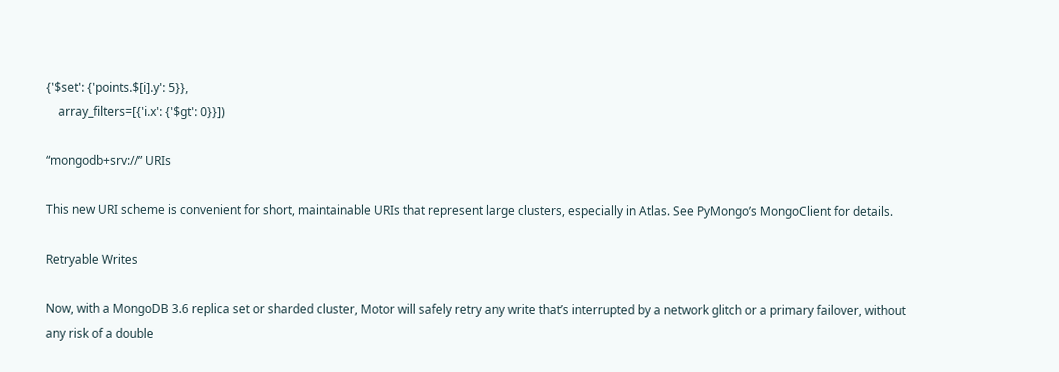{'$set': {'points.$[i].y': 5}},
    array_filters=[{'i.x': {'$gt': 0}}])

“mongodb+srv://” URIs

This new URI scheme is convenient for short, maintainable URIs that represent large clusters, especially in Atlas. See PyMongo’s MongoClient for details.

Retryable Writes

Now, with a MongoDB 3.6 replica set or sharded cluster, Motor will safely retry any write that’s interrupted by a network glitch or a primary failover, without any risk of a double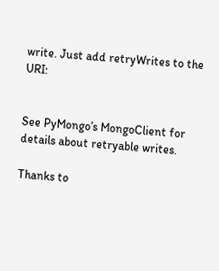write. Just add retryWrites to the URI:


See PyMongo’s MongoClient for details about retryable writes.

Thanks to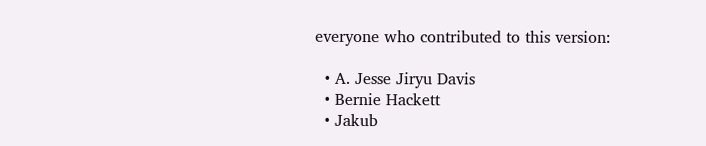everyone who contributed to this version:

  • A. Jesse Jiryu Davis
  • Bernie Hackett
  • Jakub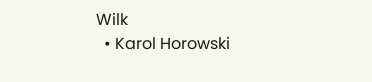Wilk
  • Karol Horowski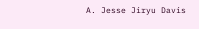A. Jesse Jiryu Davis